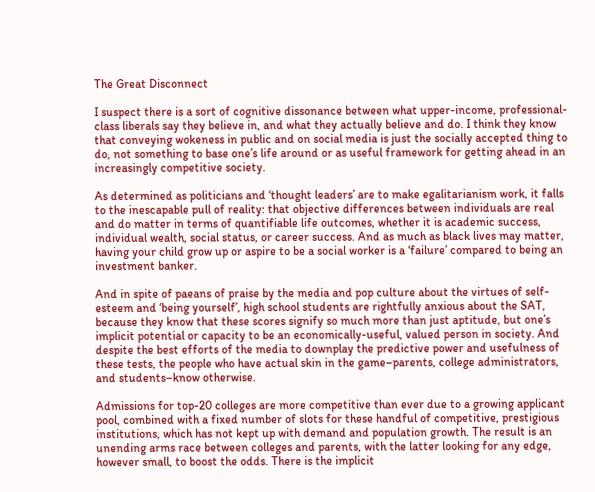The Great Disconnect

I suspect there is a sort of cognitive dissonance between what upper-income, professional-class liberals say they believe in, and what they actually believe and do. I think they know that conveying wokeness in public and on social media is just the socially accepted thing to do, not something to base one’s life around or as useful framework for getting ahead in an increasingly competitive society.

As determined as politicians and ‘thought leaders’ are to make egalitarianism work, it falls to the inescapable pull of reality: that objective differences between individuals are real and do matter in terms of quantifiable life outcomes, whether it is academic success, individual wealth, social status, or career success. And as much as black lives may matter, having your child grow up or aspire to be a social worker is a ‘failure’ compared to being an investment banker.

And in spite of paeans of praise by the media and pop culture about the virtues of self-esteem and ‘being yourself’, high school students are rightfully anxious about the SAT, because they know that these scores signify so much more than just aptitude, but one’s implicit potential or capacity to be an economically-useful, valued person in society. And despite the best efforts of the media to downplay the predictive power and usefulness of these tests, the people who have actual skin in the game–parents, college administrators, and students–know otherwise.

Admissions for top-20 colleges are more competitive than ever due to a growing applicant pool, combined with a fixed number of slots for these handful of competitive, prestigious institutions, which has not kept up with demand and population growth. The result is an unending arms race between colleges and parents, with the latter looking for any edge, however small, to boost the odds. There is the implicit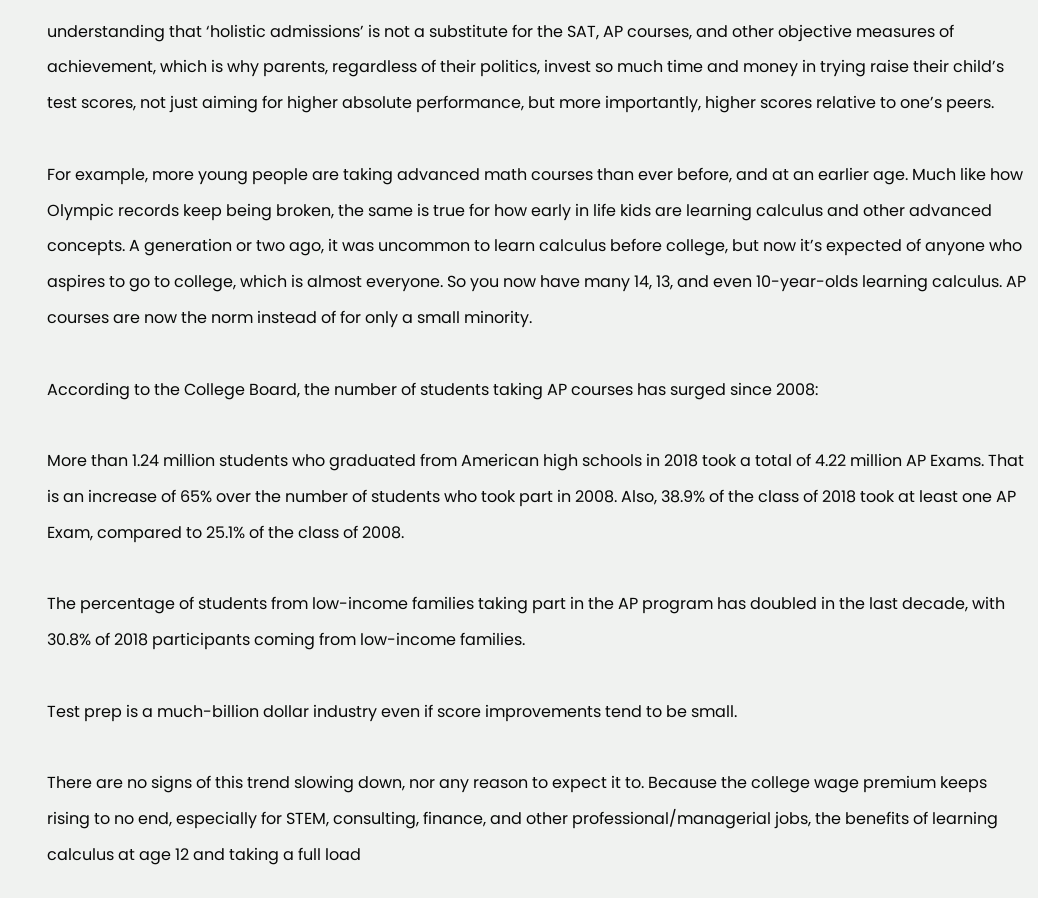understanding that ‘holistic admissions’ is not a substitute for the SAT, AP courses, and other objective measures of achievement, which is why parents, regardless of their politics, invest so much time and money in trying raise their child’s test scores, not just aiming for higher absolute performance, but more importantly, higher scores relative to one’s peers.

For example, more young people are taking advanced math courses than ever before, and at an earlier age. Much like how Olympic records keep being broken, the same is true for how early in life kids are learning calculus and other advanced concepts. A generation or two ago, it was uncommon to learn calculus before college, but now it’s expected of anyone who aspires to go to college, which is almost everyone. So you now have many 14, 13, and even 10-year-olds learning calculus. AP courses are now the norm instead of for only a small minority.

According to the College Board, the number of students taking AP courses has surged since 2008:

More than 1.24 million students who graduated from American high schools in 2018 took a total of 4.22 million AP Exams. That is an increase of 65% over the number of students who took part in 2008. Also, 38.9% of the class of 2018 took at least one AP Exam, compared to 25.1% of the class of 2008.

The percentage of students from low-income families taking part in the AP program has doubled in the last decade, with 30.8% of 2018 participants coming from low-income families.

Test prep is a much-billion dollar industry even if score improvements tend to be small.

There are no signs of this trend slowing down, nor any reason to expect it to. Because the college wage premium keeps rising to no end, especially for STEM, consulting, finance, and other professional/managerial jobs, the benefits of learning calculus at age 12 and taking a full load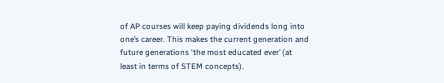of AP courses will keep paying dividends long into one’s career. This makes the current generation and future generations ‘the most educated ever’ (at least in terms of STEM concepts).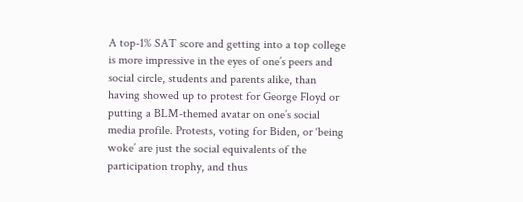A top-1% SAT score and getting into a top college is more impressive in the eyes of one’s peers and social circle, students and parents alike, than having showed up to protest for George Floyd or putting a BLM-themed avatar on one’s social media profile. Protests, voting for Biden, or ‘being woke’ are just the social equivalents of the participation trophy, and thus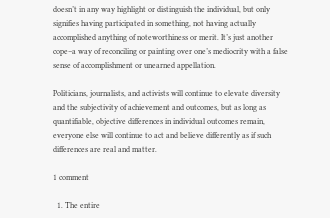doesn’t in any way highlight or distinguish the individual, but only signifies having participated in something, not having actually accomplished anything of noteworthiness or merit. It’s just another cope–a way of reconciling or painting over one’s mediocrity with a false sense of accomplishment or unearned appellation.

Politicians, journalists, and activists will continue to elevate diversity and the subjectivity of achievement and outcomes, but as long as quantifiable, objective differences in individual outcomes remain, everyone else will continue to act and believe differently as if such differences are real and matter.

1 comment

  1. The entire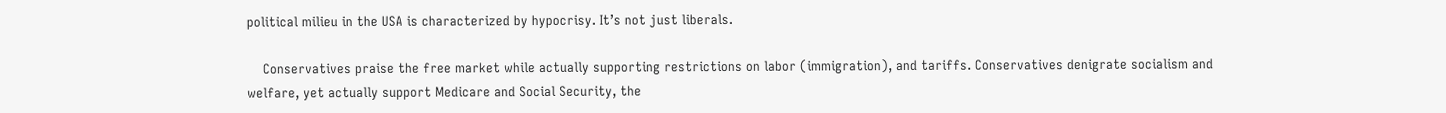political milieu in the USA is characterized by hypocrisy. It’s not just liberals.

    Conservatives praise the free market while actually supporting restrictions on labor (immigration), and tariffs. Conservatives denigrate socialism and welfare, yet actually support Medicare and Social Security, the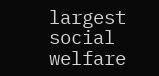largest social welfare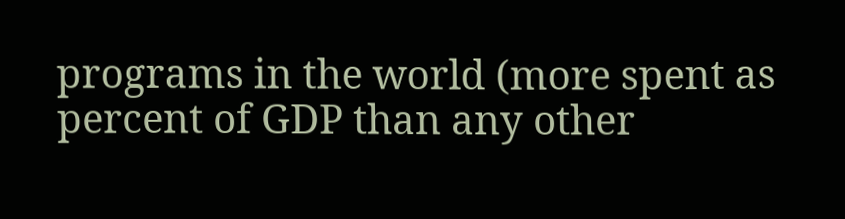programs in the world (more spent as percent of GDP than any other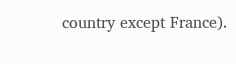country except France).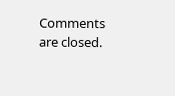Comments are closed.